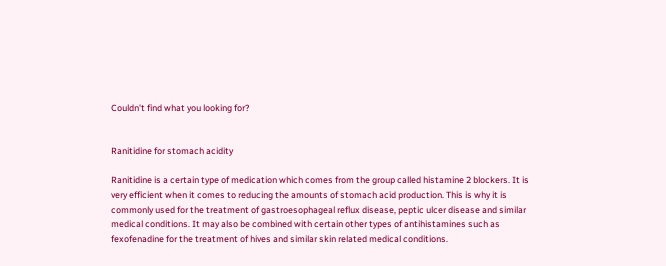Couldn't find what you looking for?


Ranitidine for stomach acidity

Ranitidine is a certain type of medication which comes from the group called histamine 2 blockers. It is very efficient when it comes to reducing the amounts of stomach acid production. This is why it is commonly used for the treatment of gastroesophageal reflux disease, peptic ulcer disease and similar medical conditions. It may also be combined with certain other types of antihistamines such as fexofenadine for the treatment of hives and similar skin related medical conditions.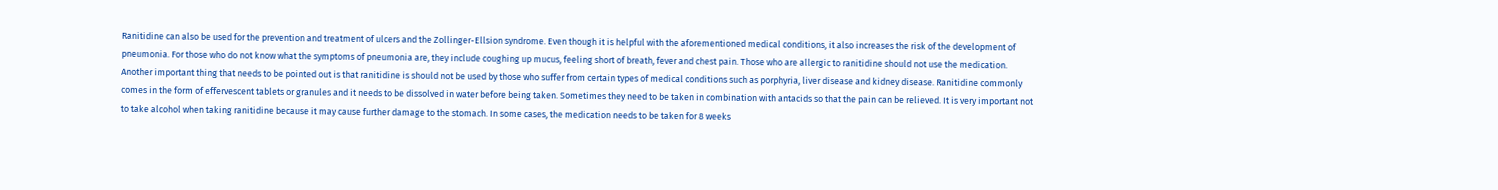Ranitidine can also be used for the prevention and treatment of ulcers and the Zollinger-Ellsion syndrome. Even though it is helpful with the aforementioned medical conditions, it also increases the risk of the development of pneumonia. For those who do not know what the symptoms of pneumonia are, they include coughing up mucus, feeling short of breath, fever and chest pain. Those who are allergic to ranitidine should not use the medication. Another important thing that needs to be pointed out is that ranitidine is should not be used by those who suffer from certain types of medical conditions such as porphyria, liver disease and kidney disease. Ranitidine commonly comes in the form of effervescent tablets or granules and it needs to be dissolved in water before being taken. Sometimes they need to be taken in combination with antacids so that the pain can be relieved. It is very important not to take alcohol when taking ranitidine because it may cause further damage to the stomach. In some cases, the medication needs to be taken for 8 weeks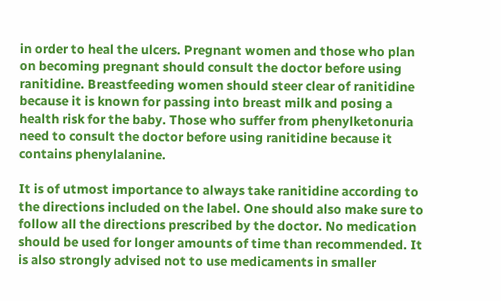in order to heal the ulcers. Pregnant women and those who plan on becoming pregnant should consult the doctor before using ranitidine. Breastfeeding women should steer clear of ranitidine because it is known for passing into breast milk and posing a health risk for the baby. Those who suffer from phenylketonuria need to consult the doctor before using ranitidine because it contains phenylalanine.

It is of utmost importance to always take ranitidine according to the directions included on the label. One should also make sure to follow all the directions prescribed by the doctor. No medication should be used for longer amounts of time than recommended. It is also strongly advised not to use medicaments in smaller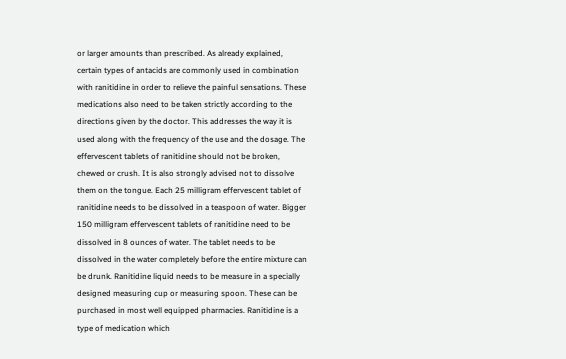or larger amounts than prescribed. As already explained, certain types of antacids are commonly used in combination with ranitidine in order to relieve the painful sensations. These medications also need to be taken strictly according to the directions given by the doctor. This addresses the way it is used along with the frequency of the use and the dosage. The effervescent tablets of ranitidine should not be broken, chewed or crush. It is also strongly advised not to dissolve them on the tongue. Each 25 milligram effervescent tablet of ranitidine needs to be dissolved in a teaspoon of water. Bigger 150 milligram effervescent tablets of ranitidine need to be dissolved in 8 ounces of water. The tablet needs to be dissolved in the water completely before the entire mixture can be drunk. Ranitidine liquid needs to be measure in a specially designed measuring cup or measuring spoon. These can be purchased in most well equipped pharmacies. Ranitidine is a type of medication which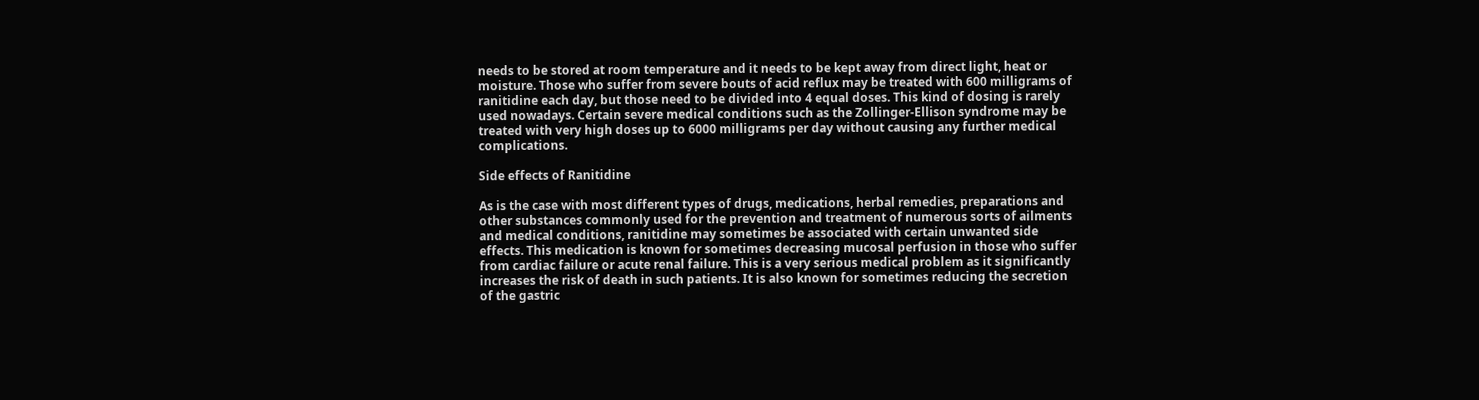needs to be stored at room temperature and it needs to be kept away from direct light, heat or moisture. Those who suffer from severe bouts of acid reflux may be treated with 600 milligrams of ranitidine each day, but those need to be divided into 4 equal doses. This kind of dosing is rarely used nowadays. Certain severe medical conditions such as the Zollinger-Ellison syndrome may be treated with very high doses up to 6000 milligrams per day without causing any further medical complications.

Side effects of Ranitidine

As is the case with most different types of drugs, medications, herbal remedies, preparations and other substances commonly used for the prevention and treatment of numerous sorts of ailments and medical conditions, ranitidine may sometimes be associated with certain unwanted side effects. This medication is known for sometimes decreasing mucosal perfusion in those who suffer from cardiac failure or acute renal failure. This is a very serious medical problem as it significantly increases the risk of death in such patients. It is also known for sometimes reducing the secretion of the gastric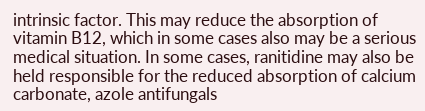intrinsic factor. This may reduce the absorption of vitamin B12, which in some cases also may be a serious medical situation. In some cases, ranitidine may also be held responsible for the reduced absorption of calcium carbonate, azole antifungals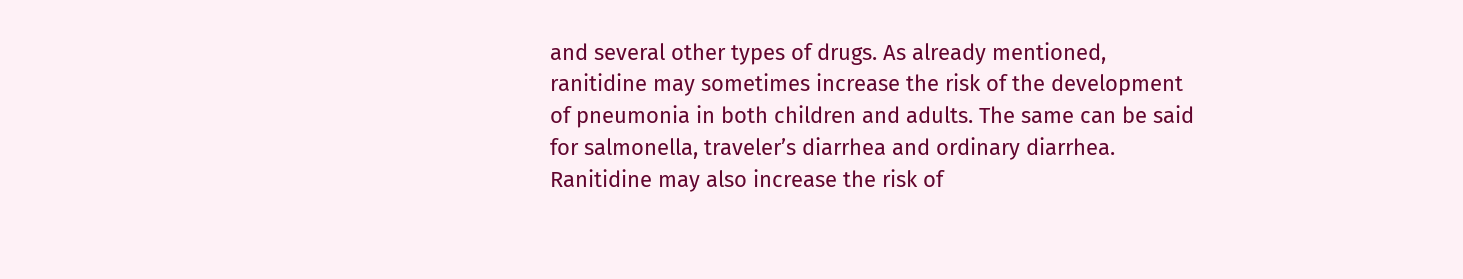and several other types of drugs. As already mentioned, ranitidine may sometimes increase the risk of the development of pneumonia in both children and adults. The same can be said for salmonella, traveler’s diarrhea and ordinary diarrhea. Ranitidine may also increase the risk of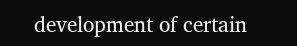development of certain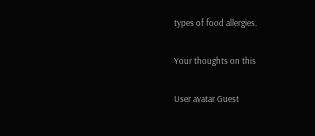types of food allergies.

Your thoughts on this

User avatar Guest